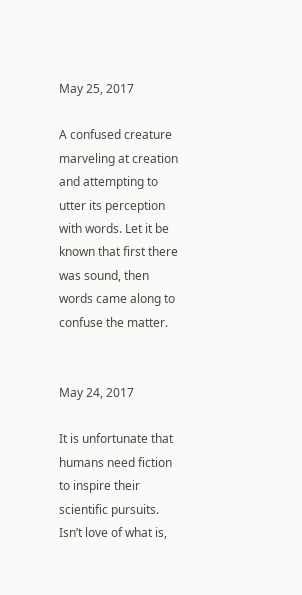May 25, 2017

A confused creature marveling at creation and attempting to utter its perception with words. Let it be known that first there was sound, then words came along to confuse the matter.


May 24, 2017

It is unfortunate that humans need fiction to inspire their scientific pursuits. Isn’t love of what is,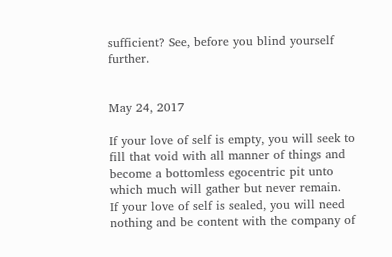sufficient? See, before you blind yourself further.


May 24, 2017

If your love of self is empty, you will seek to fill that void with all manner of things and become a bottomless egocentric pit unto which much will gather but never remain.
If your love of self is sealed, you will need nothing and be content with the company of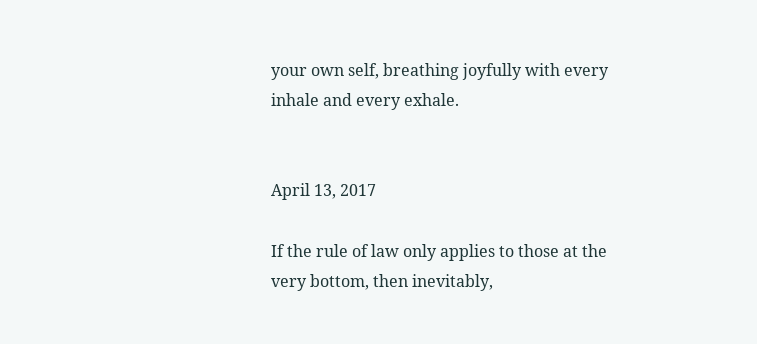your own self, breathing joyfully with every inhale and every exhale.


April 13, 2017

If the rule of law only applies to those at the very bottom, then inevitably,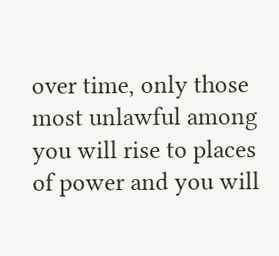over time, only those most unlawful among you will rise to places of power and you will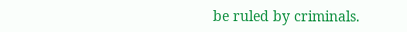be ruled by criminals.